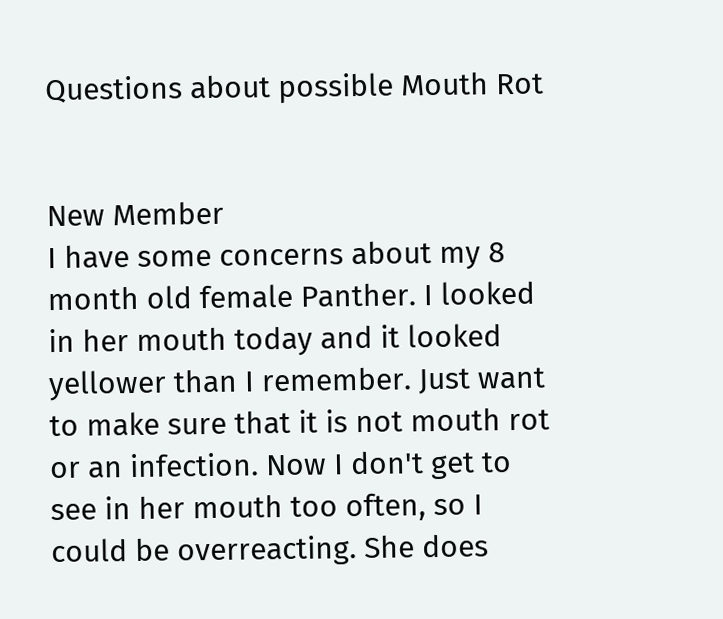Questions about possible Mouth Rot


New Member
I have some concerns about my 8 month old female Panther. I looked in her mouth today and it looked yellower than I remember. Just want to make sure that it is not mouth rot or an infection. Now I don't get to see in her mouth too often, so I could be overreacting. She does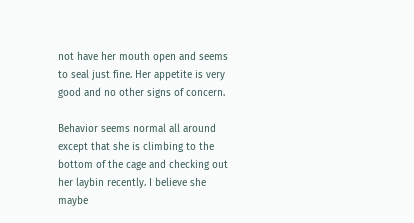not have her mouth open and seems to seal just fine. Her appetite is very good and no other signs of concern.

Behavior seems normal all around except that she is climbing to the bottom of the cage and checking out her laybin recently. I believe she maybe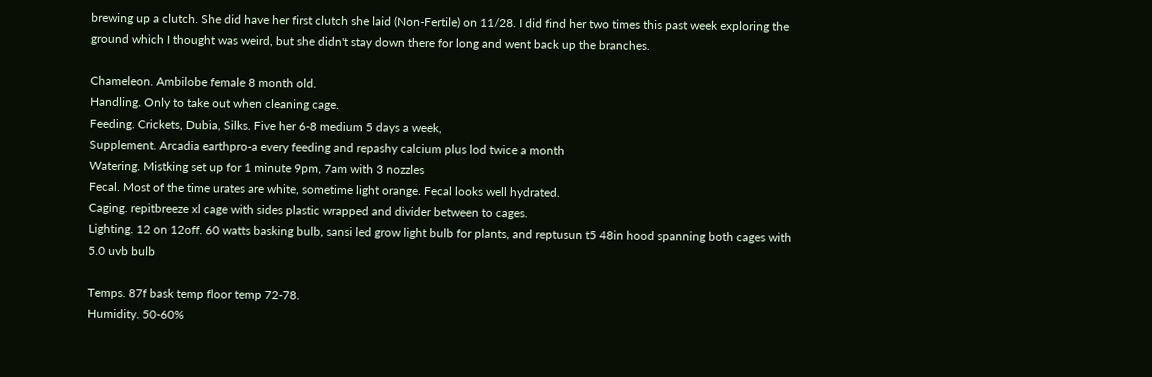brewing up a clutch. She did have her first clutch she laid (Non-Fertile) on 11/28. I did find her two times this past week exploring the ground which I thought was weird, but she didn't stay down there for long and went back up the branches.

Chameleon. Ambilobe female 8 month old.
Handling. Only to take out when cleaning cage.
Feeding. Crickets, Dubia, Silks. Five her 6-8 medium 5 days a week,
Supplement. Arcadia earthpro-a every feeding and repashy calcium plus lod twice a month
Watering. Mistking set up for 1 minute 9pm, 7am with 3 nozzles
Fecal. Most of the time urates are white, sometime light orange. Fecal looks well hydrated.
Caging. repitbreeze xl cage with sides plastic wrapped and divider between to cages.
Lighting. 12 on 12off. 60 watts basking bulb, sansi led grow light bulb for plants, and reptusun t5 48in hood spanning both cages with 5.0 uvb bulb

Temps. 87f bask temp floor temp 72-78.
Humidity. 50-60%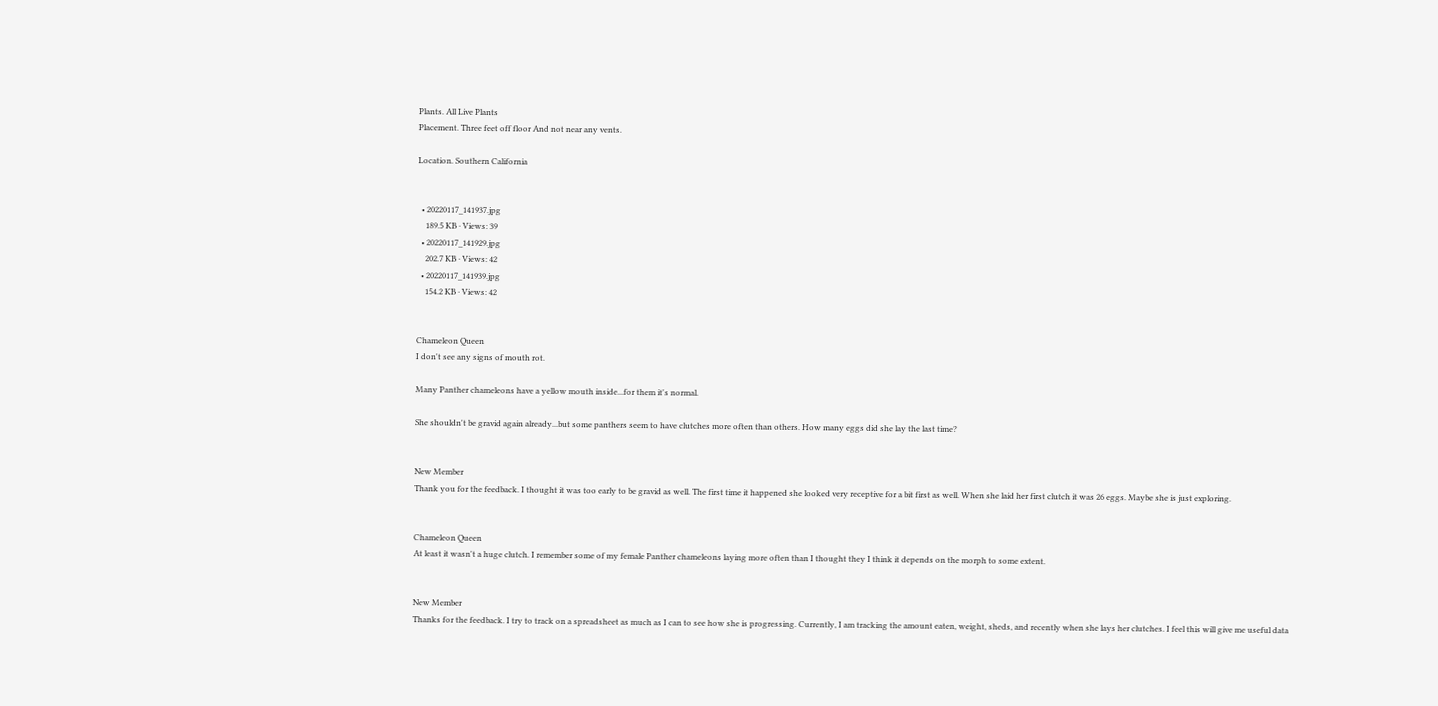Plants. All Live Plants
Placement. Three feet off floor And not near any vents.

Location. Southern California


  • 20220117_141937.jpg
    189.5 KB · Views: 39
  • 20220117_141929.jpg
    202.7 KB · Views: 42
  • 20220117_141939.jpg
    154.2 KB · Views: 42


Chameleon Queen
I don't see any signs of mouth rot.

Many Panther chameleons have a yellow mouth inside...for them it's normal.

She shouldn't be gravid again already...but some panthers seem to have clutches more often than others. How many eggs did she lay the last time?


New Member
Thank you for the feedback. I thought it was too early to be gravid as well. The first time it happened she looked very receptive for a bit first as well. When she laid her first clutch it was 26 eggs. Maybe she is just exploring.


Chameleon Queen
At least it wasn't a huge clutch. I remember some of my female Panther chameleons laying more often than I thought they I think it depends on the morph to some extent.


New Member
Thanks for the feedback. I try to track on a spreadsheet as much as I can to see how she is progressing. Currently, I am tracking the amount eaten, weight, sheds, and recently when she lays her clutches. I feel this will give me useful data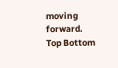moving forward.
Top Bottom